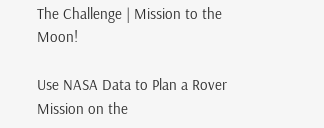The Challenge | Mission to the Moon!

Use NASA Data to Plan a Rover Mission on the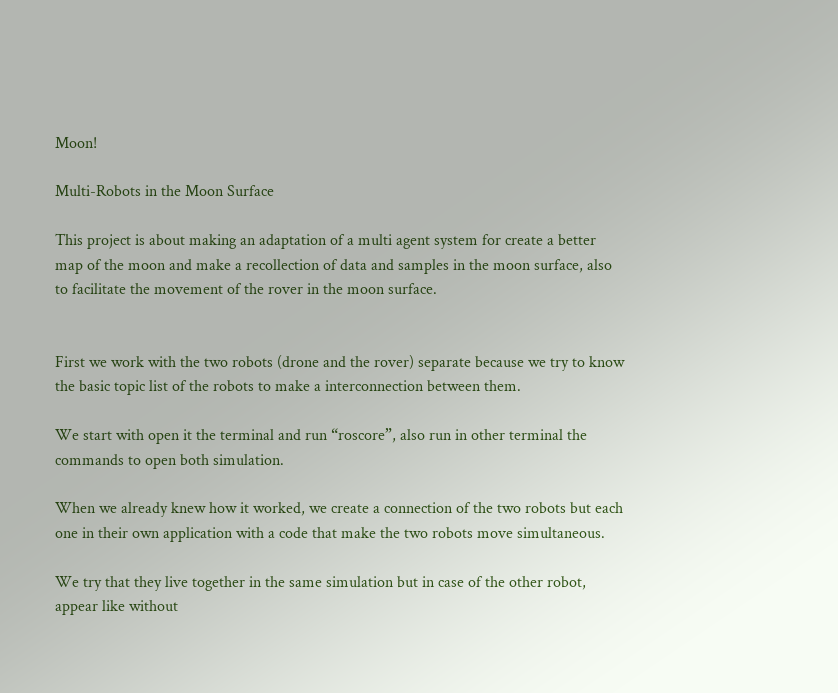Moon!

Multi-Robots in the Moon Surface

This project is about making an adaptation of a multi agent system for create a better map of the moon and make a recollection of data and samples in the moon surface, also to facilitate the movement of the rover in the moon surface.


First we work with the two robots (drone and the rover) separate because we try to know the basic topic list of the robots to make a interconnection between them.

We start with open it the terminal and run “roscore”, also run in other terminal the commands to open both simulation.

When we already knew how it worked, we create a connection of the two robots but each one in their own application with a code that make the two robots move simultaneous.

We try that they live together in the same simulation but in case of the other robot, appear like without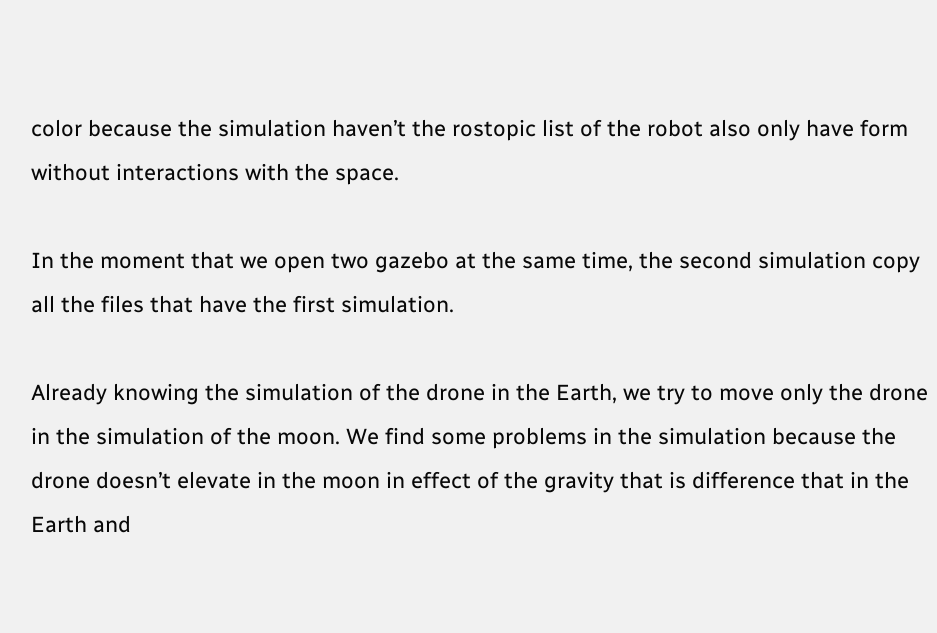color because the simulation haven’t the rostopic list of the robot also only have form without interactions with the space.

In the moment that we open two gazebo at the same time, the second simulation copy all the files that have the first simulation.

Already knowing the simulation of the drone in the Earth, we try to move only the drone in the simulation of the moon. We find some problems in the simulation because the drone doesn’t elevate in the moon in effect of the gravity that is difference that in the Earth and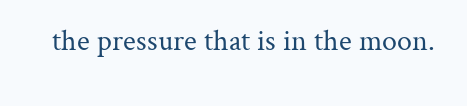the pressure that is in the moon.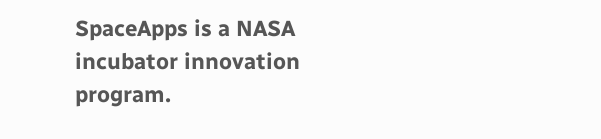SpaceApps is a NASA incubator innovation program.